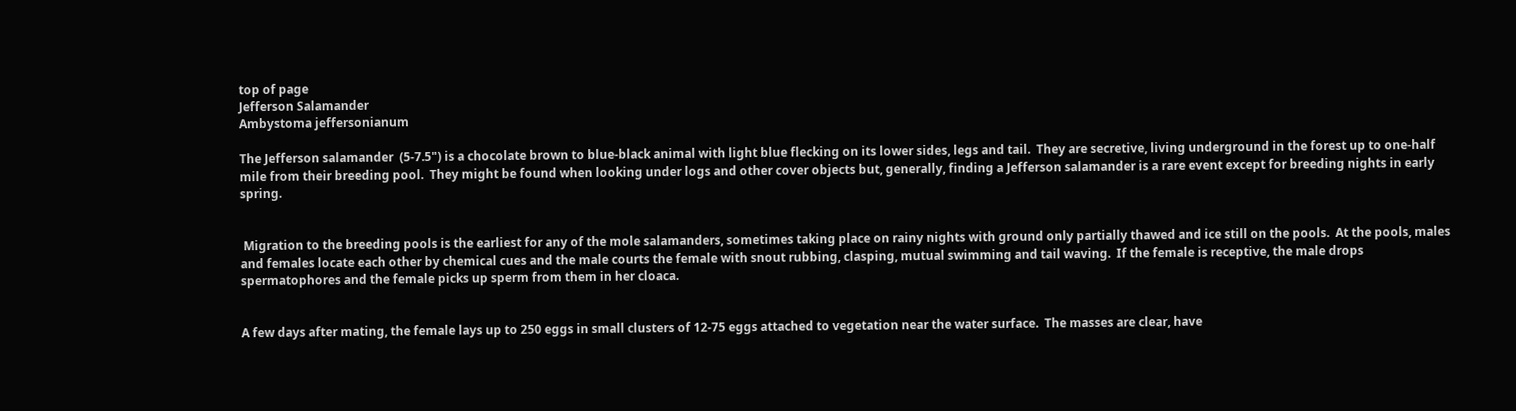top of page
Jefferson Salamander
Ambystoma jeffersonianum

The Jefferson salamander  (5-7.5") is a chocolate brown to blue-black animal with light blue flecking on its lower sides, legs and tail.  They are secretive, living underground in the forest up to one-half mile from their breeding pool.  They might be found when looking under logs and other cover objects but, generally, finding a Jefferson salamander is a rare event except for breeding nights in early spring.


 Migration to the breeding pools is the earliest for any of the mole salamanders, sometimes taking place on rainy nights with ground only partially thawed and ice still on the pools.  At the pools, males and females locate each other by chemical cues and the male courts the female with snout rubbing, clasping, mutual swimming and tail waving.  If the female is receptive, the male drops spermatophores and the female picks up sperm from them in her cloaca.


A few days after mating, the female lays up to 250 eggs in small clusters of 12-75 eggs attached to vegetation near the water surface.  The masses are clear, have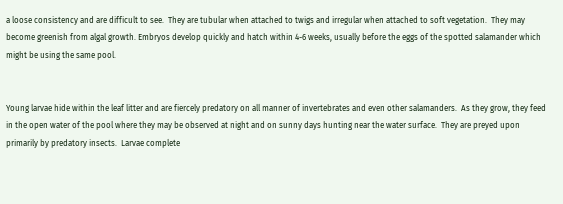a loose consistency and are difficult to see.  They are tubular when attached to twigs and irregular when attached to soft vegetation.  They may become greenish from algal growth. Embryos develop quickly and hatch within 4-6 weeks, usually before the eggs of the spotted salamander which might be using the same pool.


Young larvae hide within the leaf litter and are fiercely predatory on all manner of invertebrates and even other salamanders.  As they grow, they feed in the open water of the pool where they may be observed at night and on sunny days hunting near the water surface.  They are preyed upon primarily by predatory insects.  Larvae complete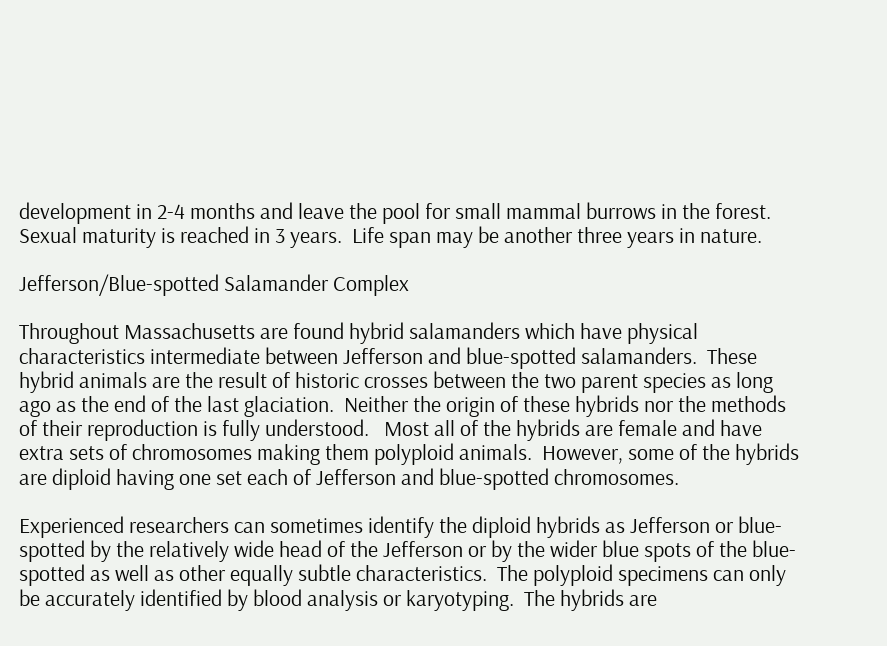development in 2-4 months and leave the pool for small mammal burrows in the forest.  Sexual maturity is reached in 3 years.  Life span may be another three years in nature.

Jefferson/Blue-spotted Salamander Complex

Throughout Massachusetts are found hybrid salamanders which have physical characteristics intermediate between Jefferson and blue-spotted salamanders.  These hybrid animals are the result of historic crosses between the two parent species as long ago as the end of the last glaciation.  Neither the origin of these hybrids nor the methods of their reproduction is fully understood.   Most all of the hybrids are female and have extra sets of chromosomes making them polyploid animals.  However, some of the hybrids are diploid having one set each of Jefferson and blue-spotted chromosomes.

Experienced researchers can sometimes identify the diploid hybrids as Jefferson or blue-spotted by the relatively wide head of the Jefferson or by the wider blue spots of the blue-spotted as well as other equally subtle characteristics.  The polyploid specimens can only be accurately identified by blood analysis or karyotyping.  The hybrids are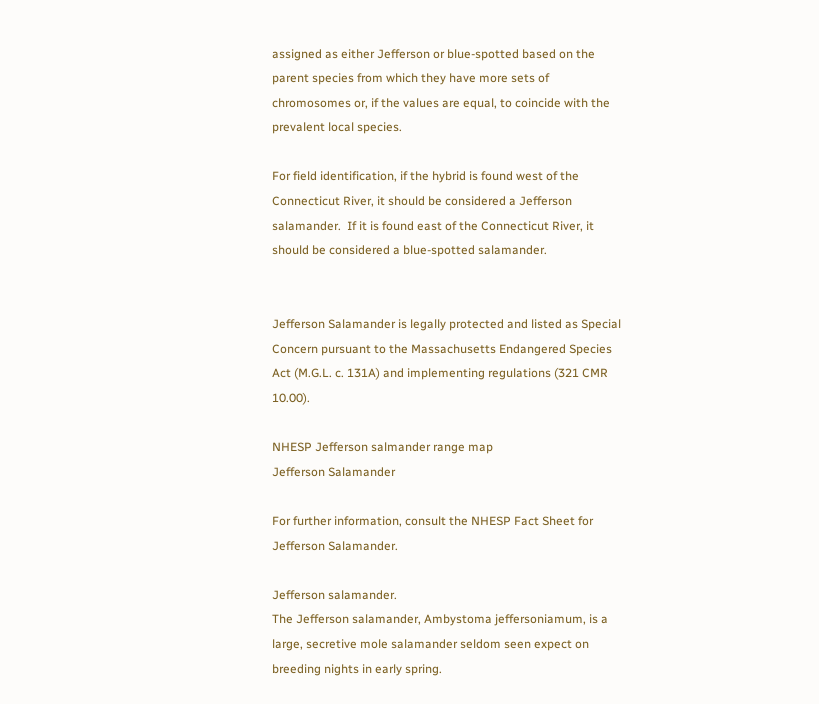assigned as either Jefferson or blue-spotted based on the parent species from which they have more sets of chromosomes or, if the values are equal, to coincide with the prevalent local species.

For field identification, if the hybrid is found west of the Connecticut River, it should be considered a Jefferson salamander.  If it is found east of the Connecticut River, it should be considered a blue-spotted salamander.


Jefferson Salamander is legally protected and listed as Special Concern pursuant to the Massachusetts Endangered Species Act (M.G.L. c. 131A) and implementing regulations (321 CMR 10.00).

NHESP Jefferson salmander range map
Jefferson Salamander

For further information, consult the NHESP Fact Sheet for Jefferson Salamander.

Jefferson salamander.
The Jefferson salamander, Ambystoma jeffersoniamum, is a large, secretive mole salamander seldom seen expect on breeding nights in early spring.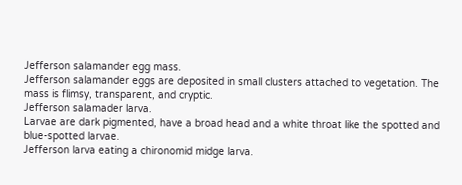Jefferson salamander egg mass.
Jefferson salamander eggs are deposited in small clusters attached to vegetation. The mass is flimsy, transparent, and cryptic.
Jefferson salamader larva.
Larvae are dark pigmented, have a broad head and a white throat like the spotted and blue-spotted larvae.
Jefferson larva eating a chironomid midge larva.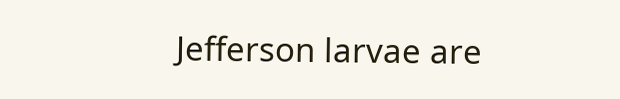Jefferson larvae are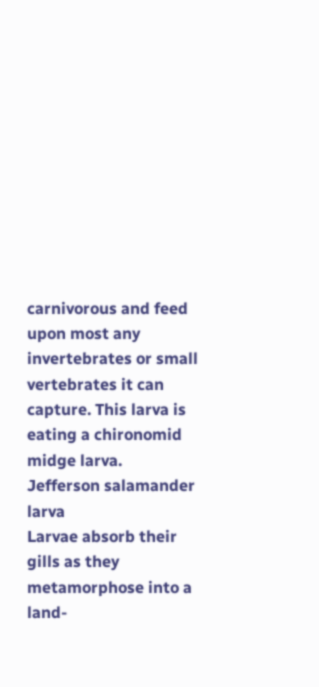carnivorous and feed upon most any invertebrates or small vertebrates it can capture. This larva is eating a chironomid midge larva.
Jefferson salamander larva
Larvae absorb their gills as they metamorphose into a land-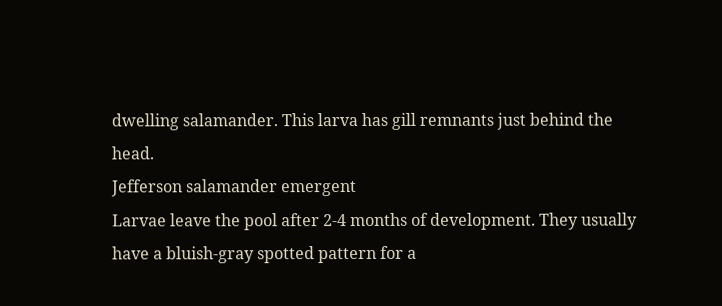dwelling salamander. This larva has gill remnants just behind the head.
Jefferson salamander emergent
Larvae leave the pool after 2-4 months of development. They usually have a bluish-gray spotted pattern for a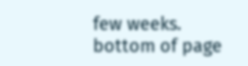few weeks.
bottom of page